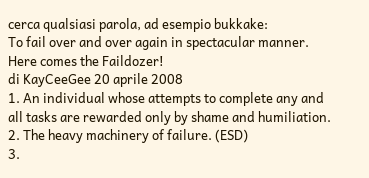cerca qualsiasi parola, ad esempio bukkake:
To fail over and over again in spectacular manner.
Here comes the Faildozer!
di KayCeeGee 20 aprile 2008
1. An individual whose attempts to complete any and all tasks are rewarded only by shame and humiliation.
2. The heavy machinery of failure. (ESD)
3.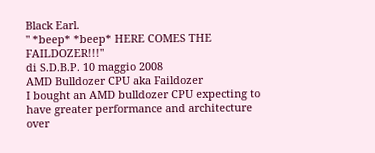Black Earl.
" *beep* *beep* HERE COMES THE FAILDOZER!!!"
di S.D.B.P. 10 maggio 2008
AMD Bulldozer CPU aka Faildozer
I bought an AMD bulldozer CPU expecting to have greater performance and architecture over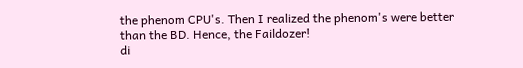the phenom CPU's. Then I realized the phenom's were better than the BD. Hence, the Faildozer!
di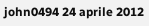john0494 24 aprile 2012